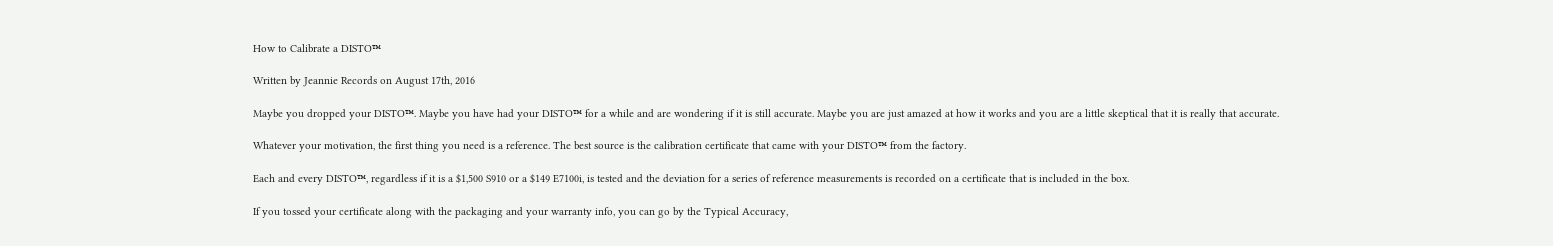How to Calibrate a DISTO™

Written by Jeannie Records on August 17th, 2016

Maybe you dropped your DISTO™. Maybe you have had your DISTO™ for a while and are wondering if it is still accurate. Maybe you are just amazed at how it works and you are a little skeptical that it is really that accurate.

Whatever your motivation, the first thing you need is a reference. The best source is the calibration certificate that came with your DISTO™ from the factory.

Each and every DISTO™, regardless if it is a $1,500 S910 or a $149 E7100i, is tested and the deviation for a series of reference measurements is recorded on a certificate that is included in the box.

If you tossed your certificate along with the packaging and your warranty info, you can go by the Typical Accuracy,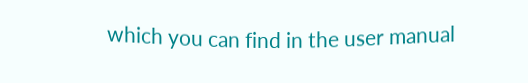which you can find in the user manual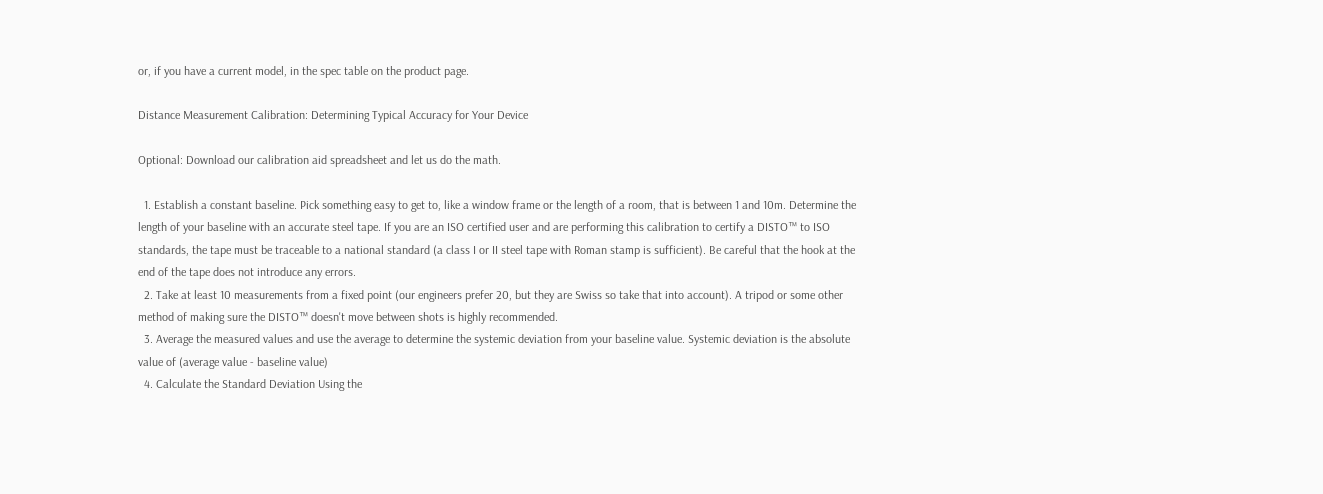or, if you have a current model, in the spec table on the product page.

Distance Measurement Calibration: Determining Typical Accuracy for Your Device

Optional: Download our calibration aid spreadsheet and let us do the math.

  1. Establish a constant baseline. Pick something easy to get to, like a window frame or the length of a room, that is between 1 and 10m. Determine the length of your baseline with an accurate steel tape. If you are an ISO certified user and are performing this calibration to certify a DISTO™ to ISO standards, the tape must be traceable to a national standard (a class I or II steel tape with Roman stamp is sufficient). Be careful that the hook at the end of the tape does not introduce any errors.
  2. Take at least 10 measurements from a fixed point (our engineers prefer 20, but they are Swiss so take that into account). A tripod or some other method of making sure the DISTO™ doesn't move between shots is highly recommended.
  3. Average the measured values and use the average to determine the systemic deviation from your baseline value. Systemic deviation is the absolute value of (average value - baseline value)
  4. Calculate the Standard Deviation Using the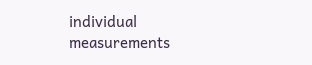individual measurements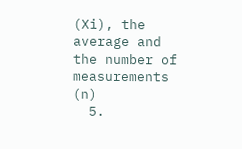(Xi), the average and the number of measurements (n)
  5.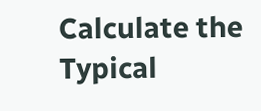Calculate the Typical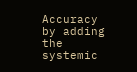Accuracy by adding the systemic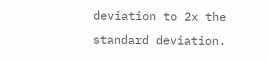deviation to 2x the standard deviation.